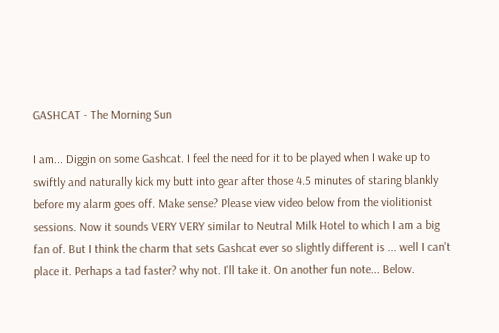GASHCAT - The Morning Sun

I am... Diggin on some Gashcat. I feel the need for it to be played when I wake up to swiftly and naturally kick my butt into gear after those 4.5 minutes of staring blankly before my alarm goes off. Make sense? Please view video below from the violitionist sessions. Now it sounds VERY VERY similar to Neutral Milk Hotel to which I am a big fan of. But I think the charm that sets Gashcat ever so slightly different is ... well I can't place it. Perhaps a tad faster? why not. I'll take it. On another fun note... Below.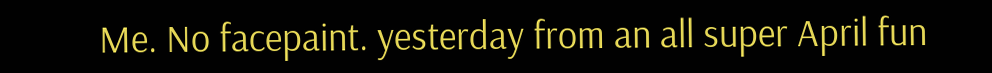Me. No facepaint. yesterday from an all super April fun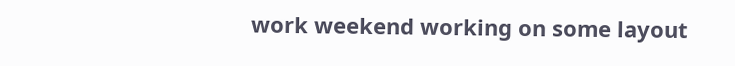work weekend working on some layout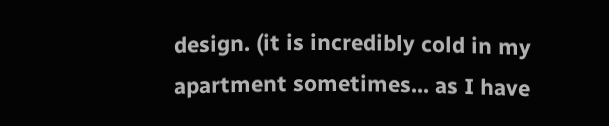design. (it is incredibly cold in my apartment sometimes... as I have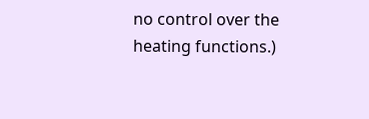no control over the heating functions.)